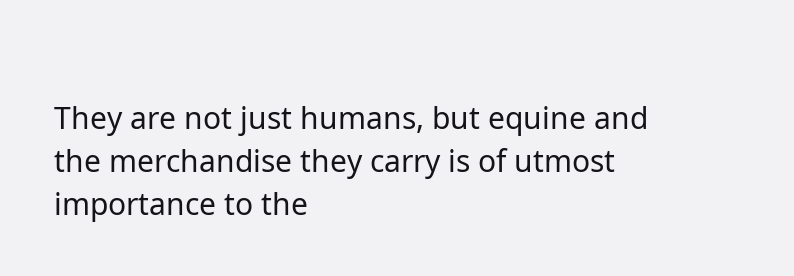They are not just humans, but equine and the merchandise they carry is of utmost importance to the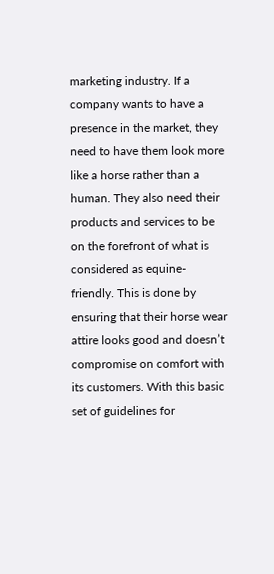marketing industry. If a company wants to have a presence in the market, they need to have them look more like a horse rather than a human. They also need their products and services to be on the forefront of what is considered as equine-friendly. This is done by ensuring that their horse wear attire looks good and doesn’t compromise on comfort with its customers. With this basic set of guidelines for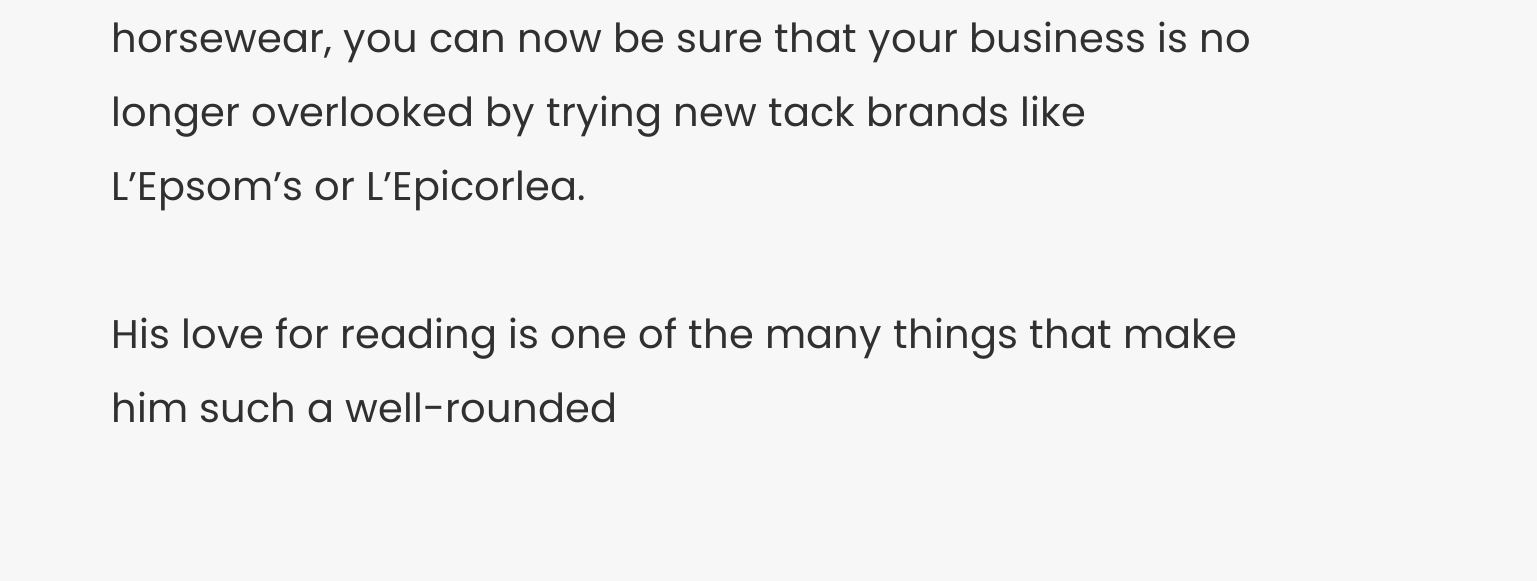horsewear, you can now be sure that your business is no longer overlooked by trying new tack brands like L’Epsom’s or L’Epicorlea.

His love for reading is one of the many things that make him such a well-rounded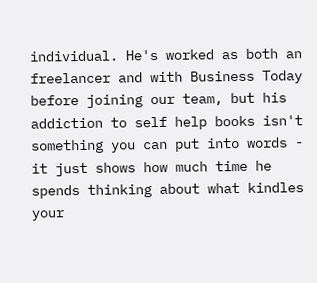individual. He's worked as both an freelancer and with Business Today before joining our team, but his addiction to self help books isn't something you can put into words - it just shows how much time he spends thinking about what kindles your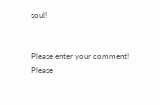soul!


Please enter your comment!
Please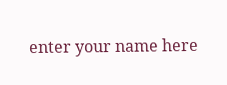enter your name here